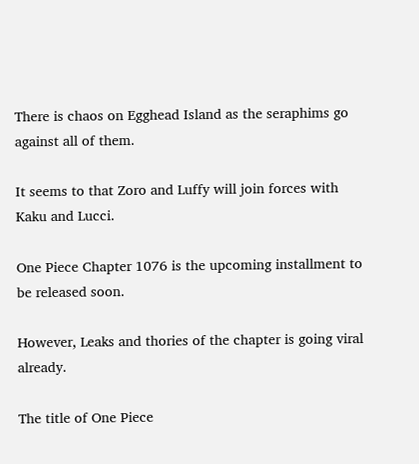There is chaos on Egghead Island as the seraphims go against all of them.

It seems to that Zoro and Luffy will join forces with Kaku and Lucci.

One Piece Chapter 1076 is the upcoming installment to be released soon.

However, Leaks and thories of the chapter is going viral already.

The title of One Piece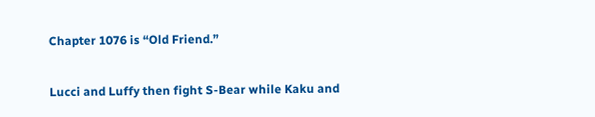Chapter 1076 is “Old Friend.”

Lucci and Luffy then fight S-Bear while Kaku and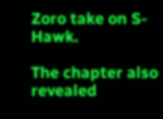Zoro take on S-Hawk.

The chapter also revealed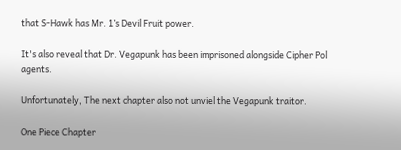that S-Hawk has Mr. 1’s Devil Fruit power.

It's also reveal that Dr. Vegapunk has been imprisoned alongside Cipher Pol agents.

Unfortunately, The next chapter also not unviel the Vegapunk traitor.

One Piece Chapter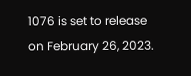1076 is set to release on February 26, 2023.